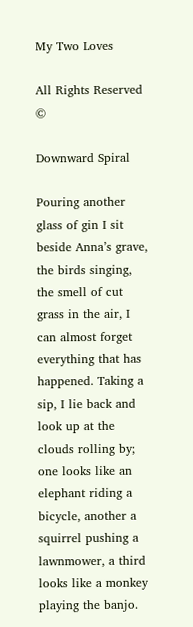My Two Loves

All Rights Reserved ©

Downward Spiral

Pouring another glass of gin I sit beside Anna’s grave, the birds singing, the smell of cut grass in the air, I can almost forget everything that has happened. Taking a sip, I lie back and look up at the clouds rolling by; one looks like an elephant riding a bicycle, another a squirrel pushing a lawnmower, a third looks like a monkey playing the banjo.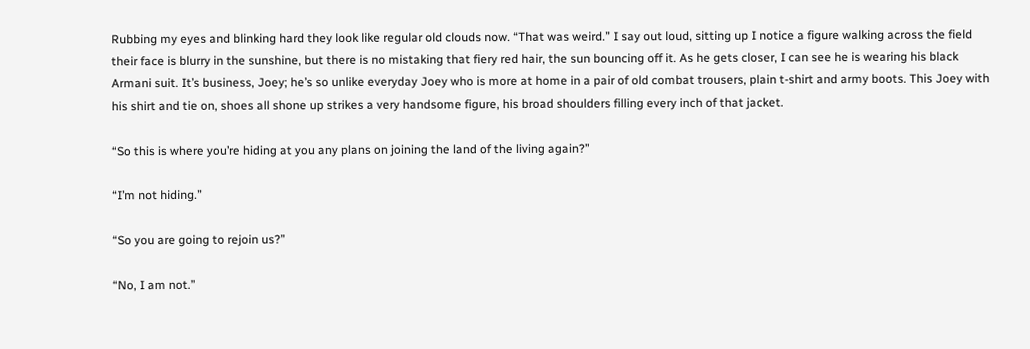Rubbing my eyes and blinking hard they look like regular old clouds now. “That was weird.” I say out loud, sitting up I notice a figure walking across the field their face is blurry in the sunshine, but there is no mistaking that fiery red hair, the sun bouncing off it. As he gets closer, I can see he is wearing his black Armani suit. It’s business, Joey; he’s so unlike everyday Joey who is more at home in a pair of old combat trousers, plain t-shirt and army boots. This Joey with his shirt and tie on, shoes all shone up strikes a very handsome figure, his broad shoulders filling every inch of that jacket.

“So this is where you’re hiding at you any plans on joining the land of the living again?”

“I’m not hiding.”

“So you are going to rejoin us?”

“No, I am not.”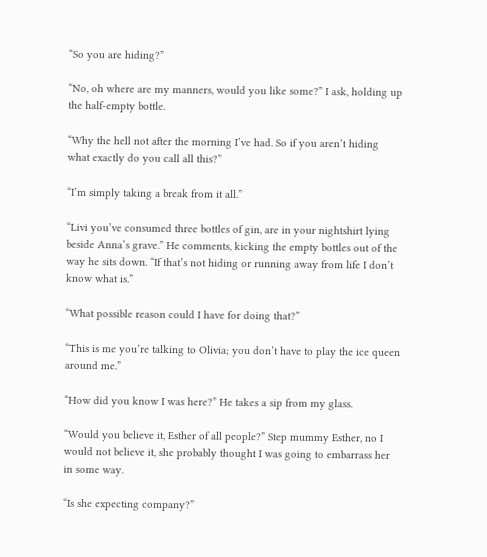“So you are hiding?”

“No, oh where are my manners, would you like some?” I ask, holding up the half-empty bottle.

“Why the hell not after the morning I’ve had. So if you aren’t hiding what exactly do you call all this?”

“I’m simply taking a break from it all.”

“Livi you’ve consumed three bottles of gin, are in your nightshirt lying beside Anna’s grave.” He comments, kicking the empty bottles out of the way he sits down. “If that’s not hiding or running away from life I don’t know what is.”

“What possible reason could I have for doing that?”

“This is me you’re talking to Olivia; you don’t have to play the ice queen around me.”

“How did you know I was here?” He takes a sip from my glass.

“Would you believe it, Esther of all people?” Step mummy Esther, no I would not believe it, she probably thought I was going to embarrass her in some way.

“Is she expecting company?”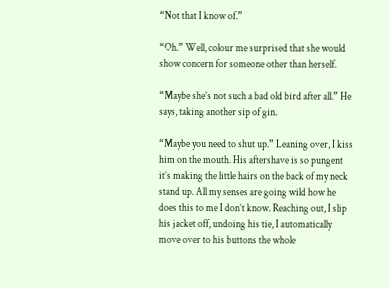“Not that I know of.”

“Oh.” Well, colour me surprised that she would show concern for someone other than herself.

“Maybe she’s not such a bad old bird after all.” He says, taking another sip of gin.

“Maybe you need to shut up.” Leaning over, I kiss him on the mouth. His aftershave is so pungent it’s making the little hairs on the back of my neck stand up. All my senses are going wild how he does this to me I don’t know. Reaching out, I slip his jacket off, undoing his tie, I automatically move over to his buttons the whole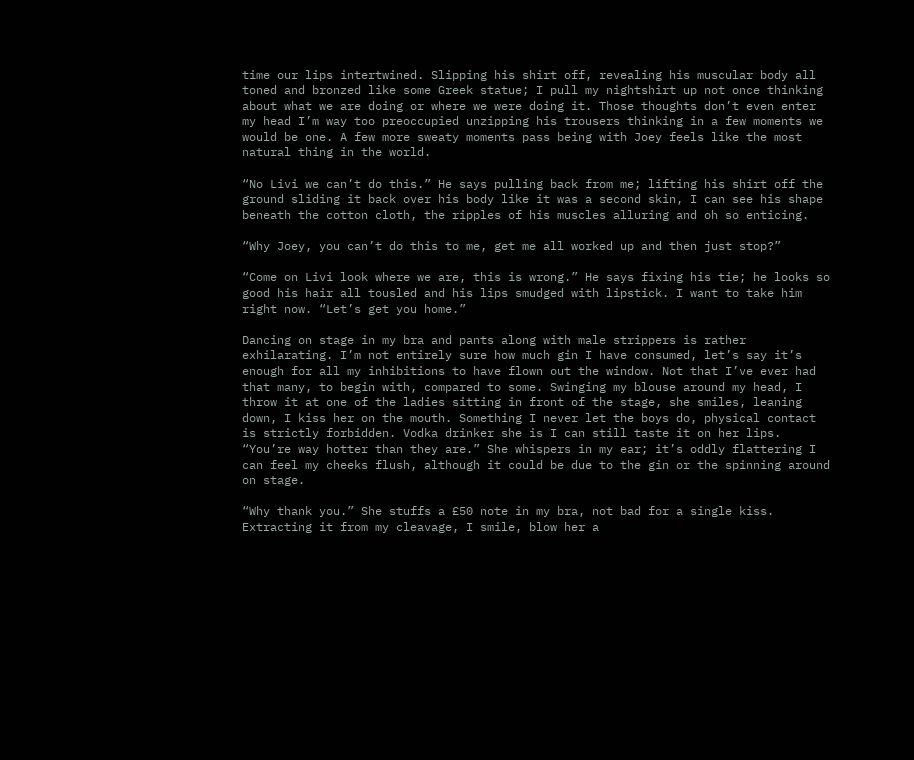time our lips intertwined. Slipping his shirt off, revealing his muscular body all toned and bronzed like some Greek statue; I pull my nightshirt up not once thinking about what we are doing or where we were doing it. Those thoughts don’t even enter my head I’m way too preoccupied unzipping his trousers thinking in a few moments we would be one. A few more sweaty moments pass being with Joey feels like the most natural thing in the world.

“No Livi we can’t do this.” He says pulling back from me; lifting his shirt off the ground sliding it back over his body like it was a second skin, I can see his shape beneath the cotton cloth, the ripples of his muscles alluring and oh so enticing.

“Why Joey, you can’t do this to me, get me all worked up and then just stop?”

“Come on Livi look where we are, this is wrong.” He says fixing his tie; he looks so good his hair all tousled and his lips smudged with lipstick. I want to take him right now. “Let’s get you home.”

Dancing on stage in my bra and pants along with male strippers is rather exhilarating. I’m not entirely sure how much gin I have consumed, let’s say it’s enough for all my inhibitions to have flown out the window. Not that I’ve ever had that many, to begin with, compared to some. Swinging my blouse around my head, I throw it at one of the ladies sitting in front of the stage, she smiles, leaning down, I kiss her on the mouth. Something I never let the boys do, physical contact is strictly forbidden. Vodka drinker she is I can still taste it on her lips. “You’re way hotter than they are.” She whispers in my ear; it’s oddly flattering I can feel my cheeks flush, although it could be due to the gin or the spinning around on stage.

“Why thank you.” She stuffs a £50 note in my bra, not bad for a single kiss. Extracting it from my cleavage, I smile, blow her a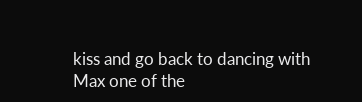kiss and go back to dancing with Max one of the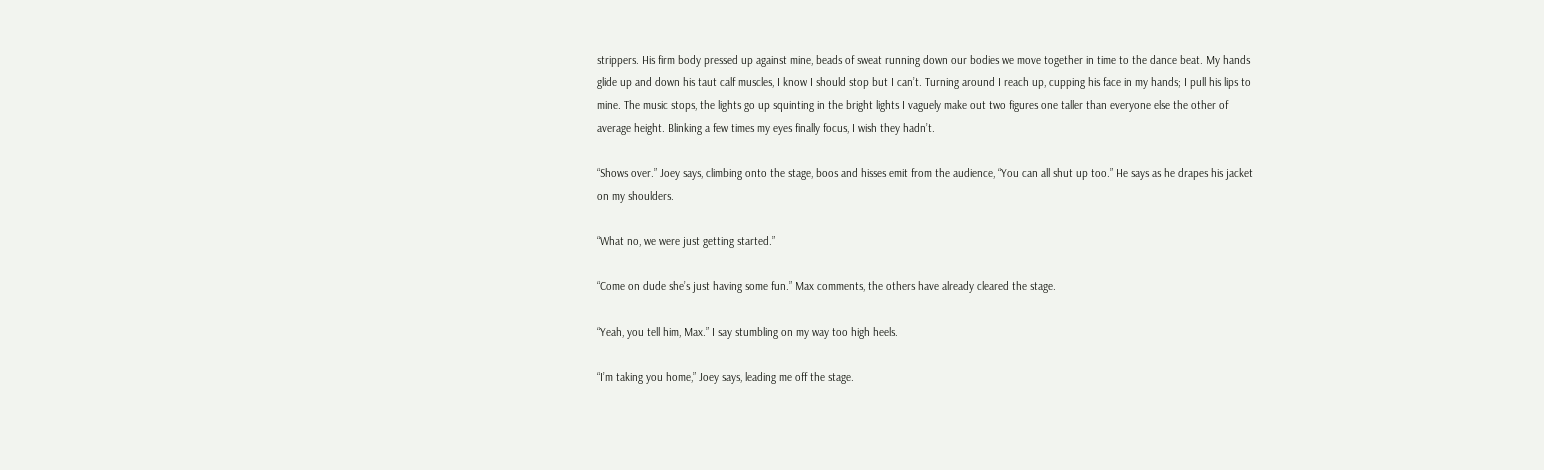strippers. His firm body pressed up against mine, beads of sweat running down our bodies we move together in time to the dance beat. My hands glide up and down his taut calf muscles, I know I should stop but I can’t. Turning around I reach up, cupping his face in my hands; I pull his lips to mine. The music stops, the lights go up squinting in the bright lights I vaguely make out two figures one taller than everyone else the other of average height. Blinking a few times my eyes finally focus, I wish they hadn’t.

“Shows over.” Joey says, climbing onto the stage, boos and hisses emit from the audience, “You can all shut up too.” He says as he drapes his jacket on my shoulders.

“What no, we were just getting started.”

“Come on dude she’s just having some fun.” Max comments, the others have already cleared the stage.

“Yeah, you tell him, Max.” I say stumbling on my way too high heels.

“I’m taking you home,” Joey says, leading me off the stage.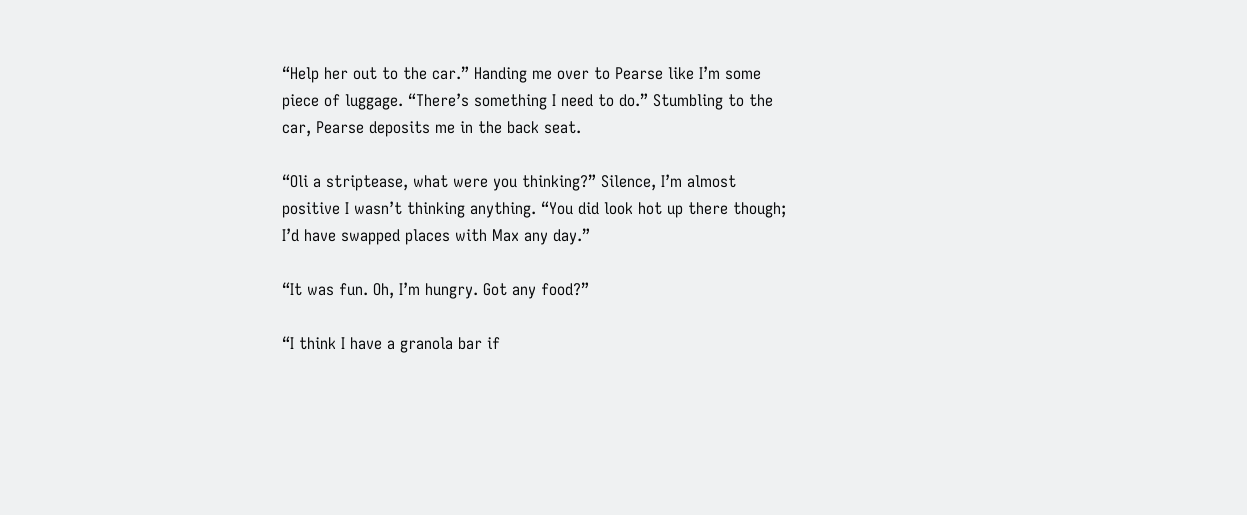“Help her out to the car.” Handing me over to Pearse like I’m some piece of luggage. “There’s something I need to do.” Stumbling to the car, Pearse deposits me in the back seat.

“Oli a striptease, what were you thinking?” Silence, I’m almost positive I wasn’t thinking anything. “You did look hot up there though; I’d have swapped places with Max any day.”

“It was fun. Oh, I’m hungry. Got any food?”

“I think I have a granola bar if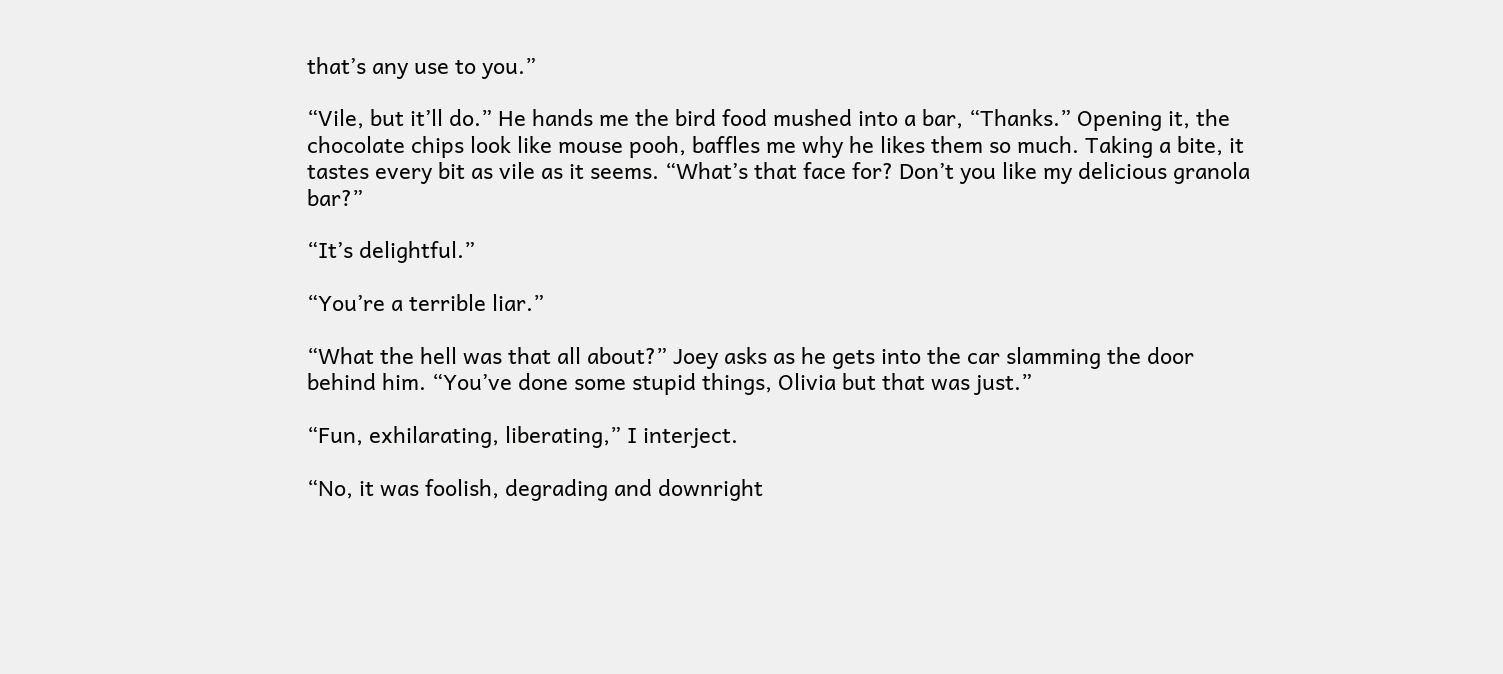that’s any use to you.”

“Vile, but it’ll do.” He hands me the bird food mushed into a bar, “Thanks.” Opening it, the chocolate chips look like mouse pooh, baffles me why he likes them so much. Taking a bite, it tastes every bit as vile as it seems. “What’s that face for? Don’t you like my delicious granola bar?”

“It’s delightful.”

“You’re a terrible liar.”

“What the hell was that all about?” Joey asks as he gets into the car slamming the door behind him. “You’ve done some stupid things, Olivia but that was just.”

“Fun, exhilarating, liberating,” I interject.

“No, it was foolish, degrading and downright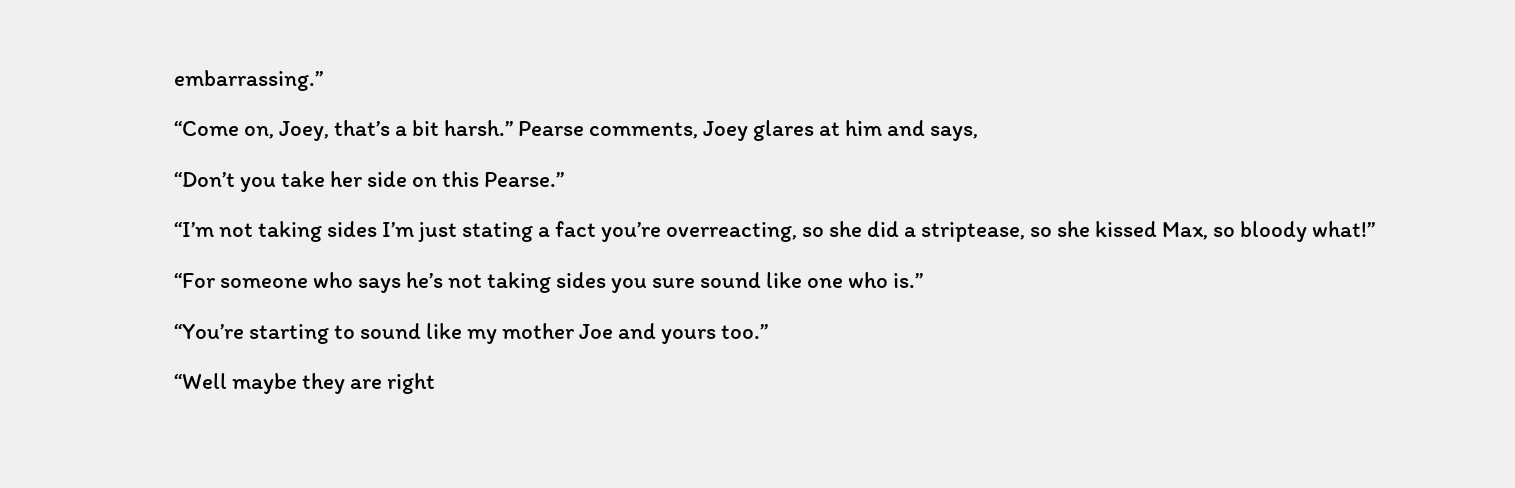embarrassing.”

“Come on, Joey, that’s a bit harsh.” Pearse comments, Joey glares at him and says,

“Don’t you take her side on this Pearse.”

“I’m not taking sides I’m just stating a fact you’re overreacting, so she did a striptease, so she kissed Max, so bloody what!”

“For someone who says he’s not taking sides you sure sound like one who is.”

“You’re starting to sound like my mother Joe and yours too.”

“Well maybe they are right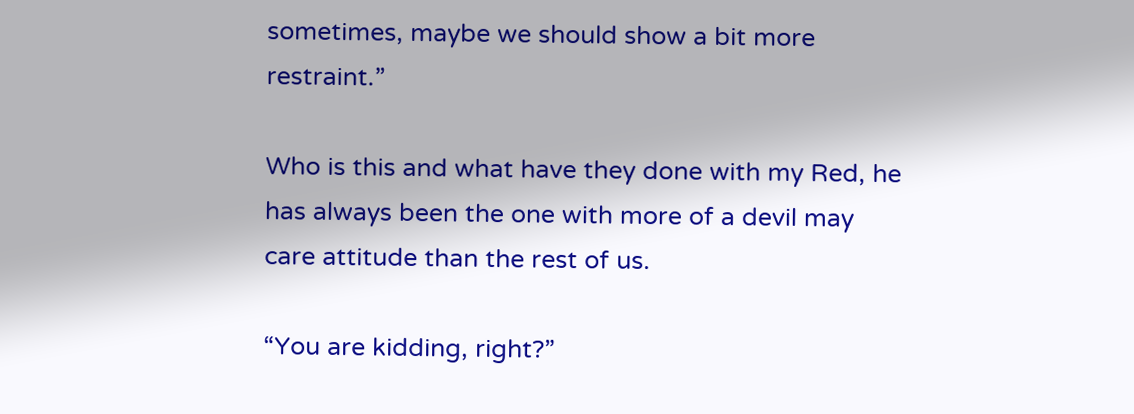sometimes, maybe we should show a bit more restraint.”

Who is this and what have they done with my Red, he has always been the one with more of a devil may care attitude than the rest of us.

“You are kidding, right?”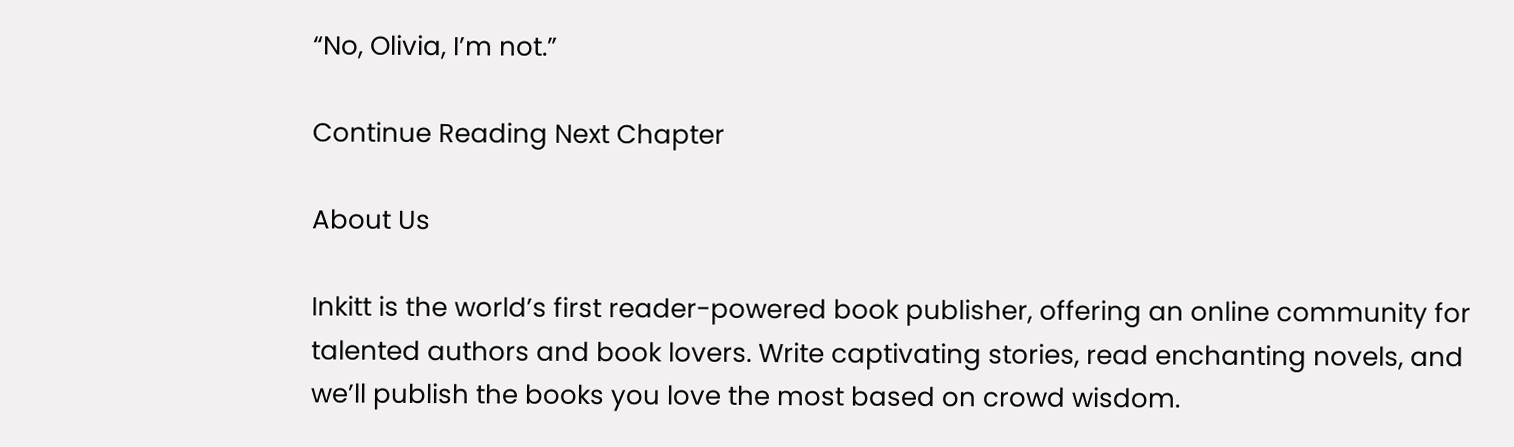“No, Olivia, I’m not.”

Continue Reading Next Chapter

About Us

Inkitt is the world’s first reader-powered book publisher, offering an online community for talented authors and book lovers. Write captivating stories, read enchanting novels, and we’ll publish the books you love the most based on crowd wisdom.